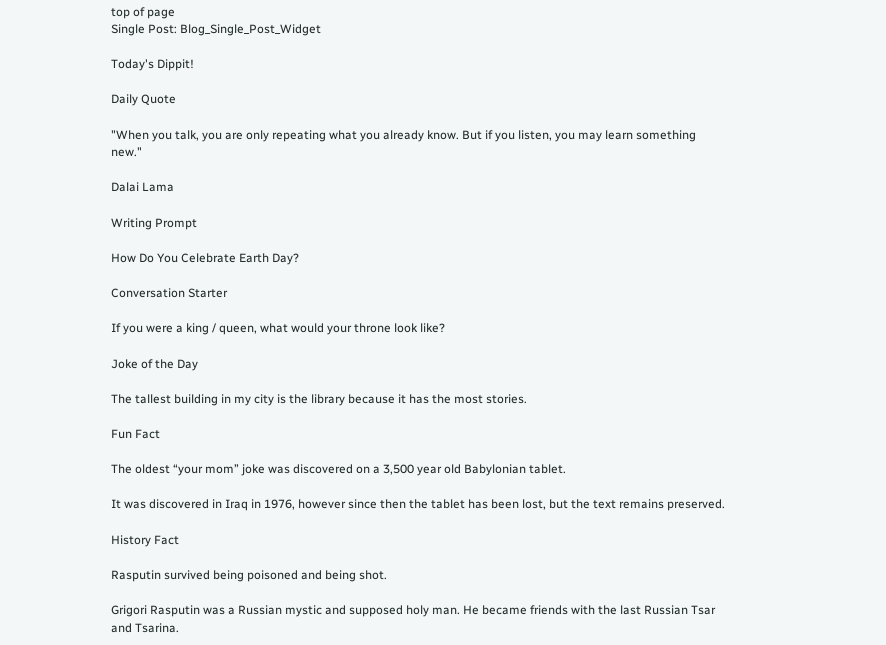top of page
Single Post: Blog_Single_Post_Widget

Today's Dippit!

Daily Quote

"When you talk, you are only repeating what you already know. But if you listen, you may learn something new."

Dalai Lama

Writing Prompt

How Do You Celebrate Earth Day?

Conversation Starter

If you were a king / queen, what would your throne look like?

Joke of the Day

The tallest building in my city is the library because it has the most stories.

Fun Fact

The oldest “your mom” joke was discovered on a 3,500 year old Babylonian tablet.

It was discovered in Iraq in 1976, however since then the tablet has been lost, but the text remains preserved.

History Fact

Rasputin survived being poisoned and being shot.

Grigori Rasputin was a Russian mystic and supposed holy man. He became friends with the last Russian Tsar and Tsarina.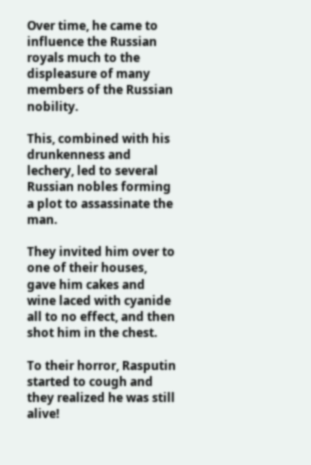Over time, he came to influence the Russian royals much to the displeasure of many members of the Russian nobility.

This, combined with his drunkenness and lechery, led to several Russian nobles forming a plot to assassinate the man.

They invited him over to one of their houses, gave him cakes and wine laced with cyanide all to no effect, and then shot him in the chest.

To their horror, Rasputin started to cough and they realized he was still alive!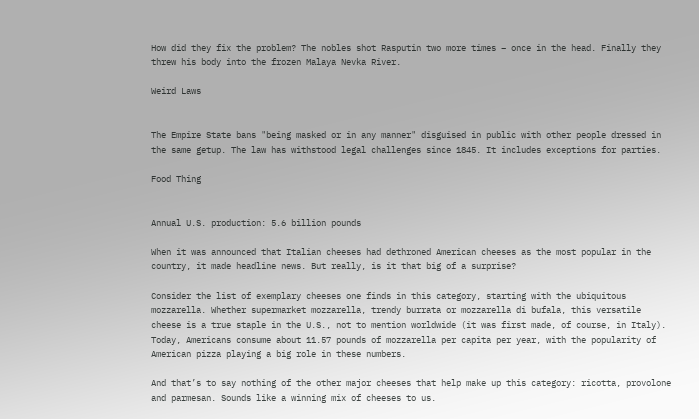How did they fix the problem? The nobles shot Rasputin two more times – once in the head. Finally they threw his body into the frozen Malaya Nevka River.

Weird Laws


The Empire State bans "being masked or in any manner" disguised in public with other people dressed in the same getup. The law has withstood legal challenges since 1845. It includes exceptions for parties.

Food Thing


Annual U.S. production: 5.6 billion pounds

When it was announced that Italian cheeses had dethroned American cheeses as the most popular in the country, it made headline news. But really, is it that big of a surprise?

Consider the list of exemplary cheeses one finds in this category, starting with the ubiquitous mozzarella. Whether supermarket mozzarella, trendy burrata or mozzarella di bufala, this versatile cheese is a true staple in the U.S., not to mention worldwide (it was first made, of course, in Italy). Today, Americans consume about 11.57 pounds of mozzarella per capita per year, with the popularity of American pizza playing a big role in these numbers.

And that’s to say nothing of the other major cheeses that help make up this category: ricotta, provolone and parmesan. Sounds like a winning mix of cheeses to us.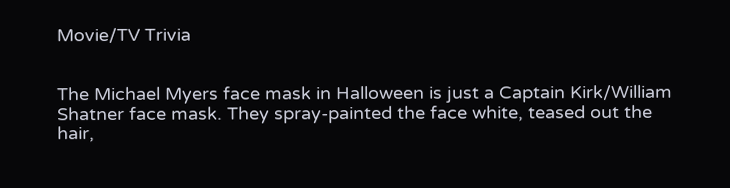Movie/TV Trivia


The Michael Myers face mask in Halloween is just a Captain Kirk/William Shatner face mask. They spray-painted the face white, teased out the hair,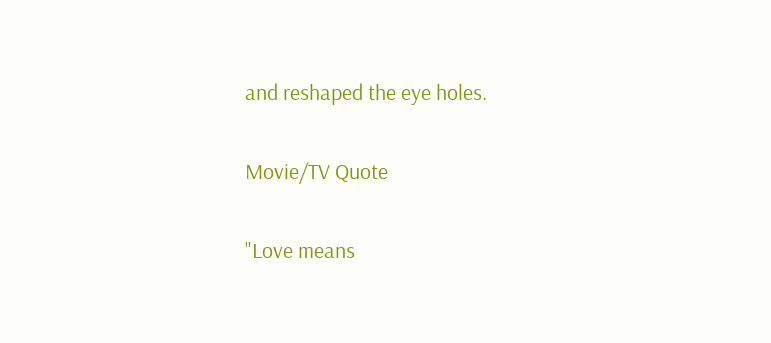and reshaped the eye holes.

Movie/TV Quote

"Love means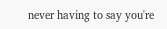never having to say you're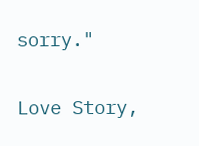sorry."

Love Story,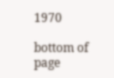1970

bottom of page